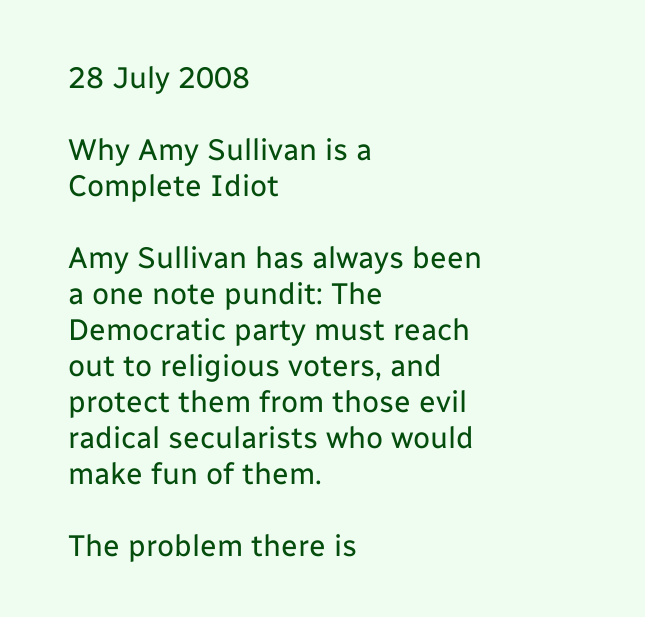28 July 2008

Why Amy Sullivan is a Complete Idiot

Amy Sullivan has always been a one note pundit: The Democratic party must reach out to religious voters, and protect them from those evil radical secularists who would make fun of them.

The problem there is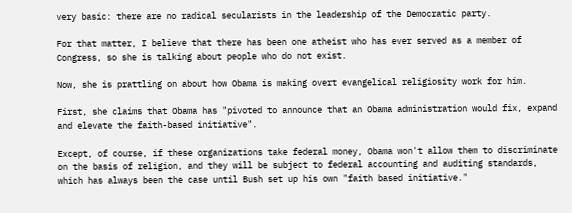very basic: there are no radical secularists in the leadership of the Democratic party.

For that matter, I believe that there has been one atheist who has ever served as a member of Congress, so she is talking about people who do not exist.

Now, she is prattling on about how Obama is making overt evangelical religiosity work for him.

First, she claims that Obama has "pivoted to announce that an Obama administration would fix, expand and elevate the faith-based initiative".

Except, of course, if these organizations take federal money, Obama won't allow them to discriminate on the basis of religion, and they will be subject to federal accounting and auditing standards, which has always been the case until Bush set up his own "faith based initiative."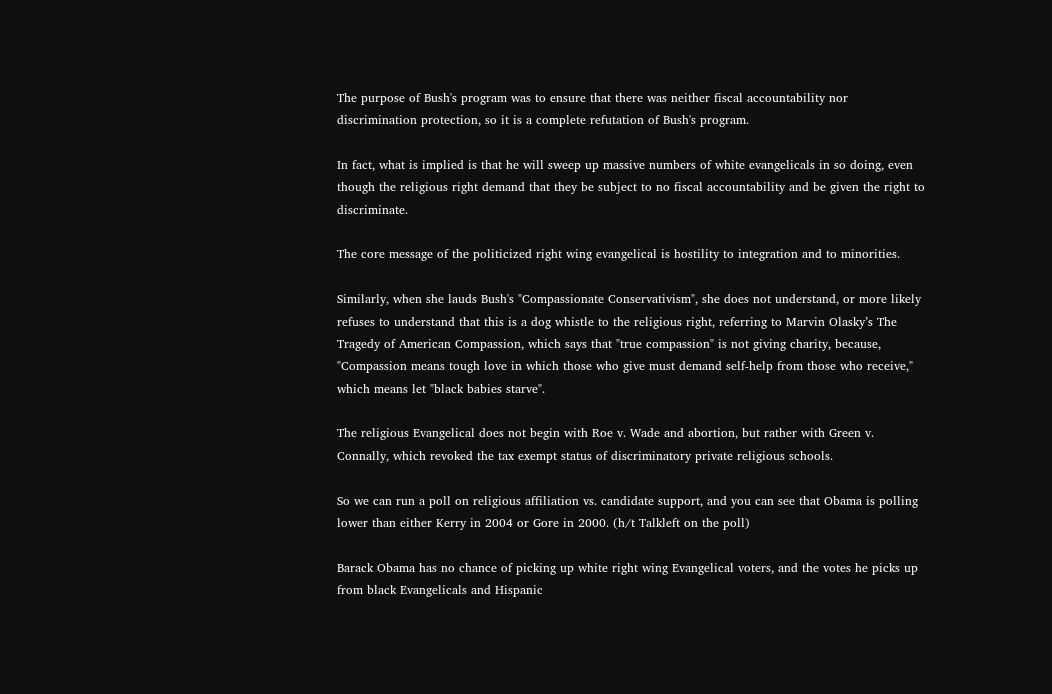The purpose of Bush's program was to ensure that there was neither fiscal accountability nor discrimination protection, so it is a complete refutation of Bush's program.

In fact, what is implied is that he will sweep up massive numbers of white evangelicals in so doing, even though the religious right demand that they be subject to no fiscal accountability and be given the right to discriminate.

The core message of the politicized right wing evangelical is hostility to integration and to minorities.

Similarly, when she lauds Bush's "Compassionate Conservativism", she does not understand, or more likely refuses to understand that this is a dog whistle to the religious right, referring to Marvin Olasky’s The Tragedy of American Compassion, which says that "true compassion" is not giving charity, because, "Compassion means tough love in which those who give must demand self-help from those who receive," which means let "black babies starve".

The religious Evangelical does not begin with Roe v. Wade and abortion, but rather with Green v. Connally, which revoked the tax exempt status of discriminatory private religious schools.

So we can run a poll on religious affiliation vs. candidate support, and you can see that Obama is polling lower than either Kerry in 2004 or Gore in 2000. (h/t Talkleft on the poll)

Barack Obama has no chance of picking up white right wing Evangelical voters, and the votes he picks up from black Evangelicals and Hispanic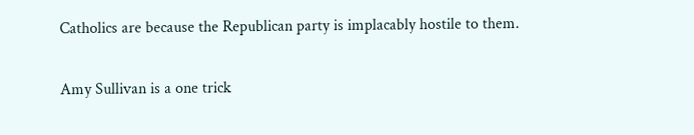Catholics are because the Republican party is implacably hostile to them.

Amy Sullivan is a one trick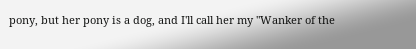pony, but her pony is a dog, and I'll call her my "Wanker of the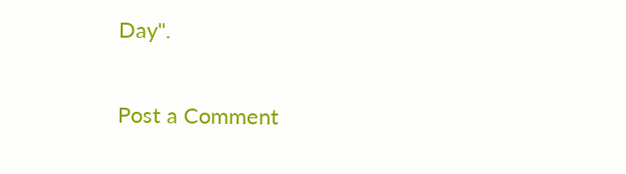Day".


Post a Comment